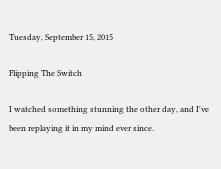Tuesday, September 15, 2015

Flipping The Switch

I watched something stunning the other day, and I've been replaying it in my mind ever since.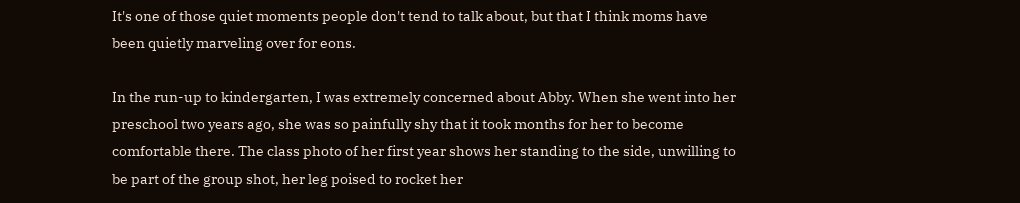It's one of those quiet moments people don't tend to talk about, but that I think moms have been quietly marveling over for eons.

In the run-up to kindergarten, I was extremely concerned about Abby. When she went into her preschool two years ago, she was so painfully shy that it took months for her to become comfortable there. The class photo of her first year shows her standing to the side, unwilling to be part of the group shot, her leg poised to rocket her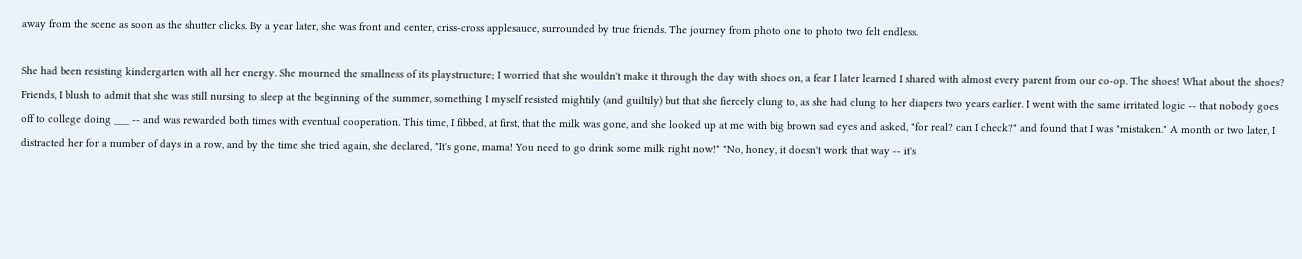away from the scene as soon as the shutter clicks. By a year later, she was front and center, criss-cross applesauce, surrounded by true friends. The journey from photo one to photo two felt endless.

She had been resisting kindergarten with all her energy. She mourned the smallness of its playstructure; I worried that she wouldn't make it through the day with shoes on, a fear I later learned I shared with almost every parent from our co-op. The shoes! What about the shoes? Friends, I blush to admit that she was still nursing to sleep at the beginning of the summer, something I myself resisted mightily (and guiltily) but that she fiercely clung to, as she had clung to her diapers two years earlier. I went with the same irritated logic -- that nobody goes off to college doing ___ -- and was rewarded both times with eventual cooperation. This time, I fibbed, at first, that the milk was gone, and she looked up at me with big brown sad eyes and asked, "for real? can I check?" and found that I was "mistaken." A month or two later, I distracted her for a number of days in a row, and by the time she tried again, she declared, "It's gone, mama! You need to go drink some milk right now!" "No, honey, it doesn't work that way -- it's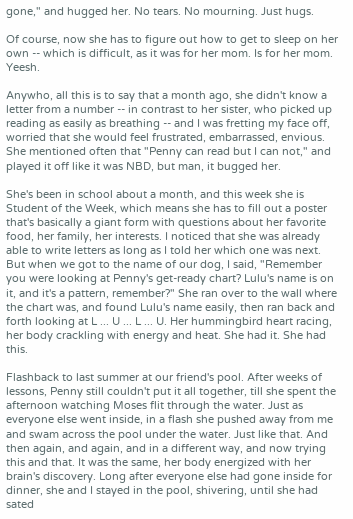gone," and hugged her. No tears. No mourning. Just hugs.

Of course, now she has to figure out how to get to sleep on her own -- which is difficult, as it was for her mom. Is for her mom. Yeesh.

Anywho, all this is to say that a month ago, she didn't know a letter from a number -- in contrast to her sister, who picked up reading as easily as breathing -- and I was fretting my face off, worried that she would feel frustrated, embarrassed, envious. She mentioned often that "Penny can read but I can not," and played it off like it was NBD, but man, it bugged her.

She's been in school about a month, and this week she is Student of the Week, which means she has to fill out a poster that's basically a giant form with questions about her favorite food, her family, her interests. I noticed that she was already able to write letters as long as I told her which one was next. But when we got to the name of our dog, I said, "Remember you were looking at Penny's get-ready chart? Lulu's name is on it, and it's a pattern, remember?" She ran over to the wall where the chart was, and found Lulu's name easily, then ran back and forth looking at L ... U ... L ... U. Her hummingbird heart racing, her body crackling with energy and heat. She had it. She had this.

Flashback to last summer at our friend's pool. After weeks of lessons, Penny still couldn't put it all together, till she spent the afternoon watching Moses flit through the water. Just as everyone else went inside, in a flash she pushed away from me and swam across the pool under the water. Just like that. And then again, and again, and in a different way, and now trying this and that. It was the same, her body energized with her brain's discovery. Long after everyone else had gone inside for dinner, she and I stayed in the pool, shivering, until she had sated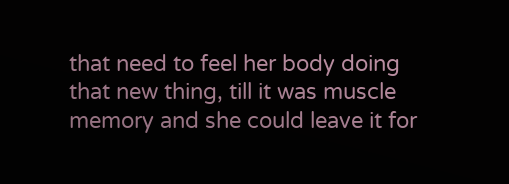that need to feel her body doing that new thing, till it was muscle memory and she could leave it for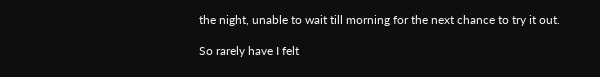the night, unable to wait till morning for the next chance to try it out.

So rarely have I felt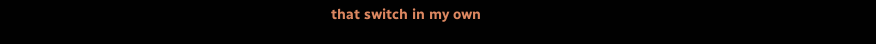that switch in my own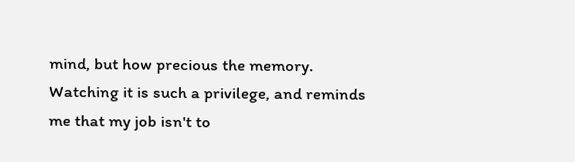mind, but how precious the memory. Watching it is such a privilege, and reminds me that my job isn't to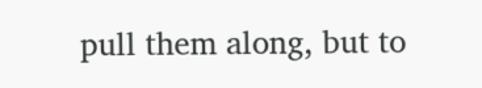pull them along, but to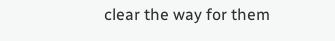clear the way for them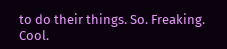to do their things. So. Freaking. Cool.